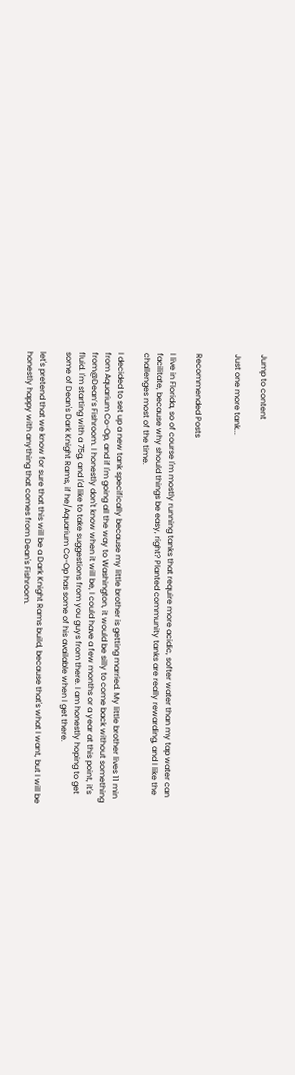Jump to content

Just one more tank...


Recommended Posts

I live in Florida, so of course I'm mostly running tanks that require more acidic, softer water than my tap water can facilitate, because why should things be easy, right? Planted community tanks are really rewarding, and I like the challenges most of the time.

I decided to set up a new tank specifically because my little brother is getting married. My little brother lives 11 min from Aquarium Co-Op, and if I'm going all the way to Washington, it would be silly to come back without something from@Dean’s Fishroom. I honestly don't know when it will be, I could have a few months or a year at this point, it's fluid. I'm starting with a 75g, and I'd like to take suggestions from you guys from there. I am honestly hoping to get some of Dean's Dark Knight Rams, if he/Aquarium Co-Op has some of his available when I get there.

let's pretend that we know for sure that this will be a Dark Knight Rams build, because that's what I want, but I will be honestly happy with anything that comes from Dean's Fishroom.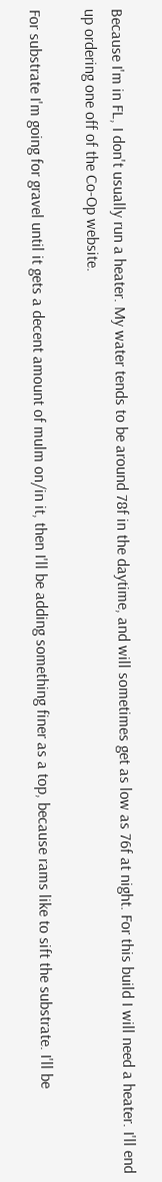Because I'm in FL, I don't usually run a heater. My water tends to be around 78f in the daytime, and will sometimes get as low as 76f at night. For this build I will need a heater. I'll end up ordering one off of the Co-Op website.

For substrate I'm going for gravel until it gets a decent amount of mulm on/in it, then I'll be adding something finer as a top, because rams like to sift the substrate. I'll be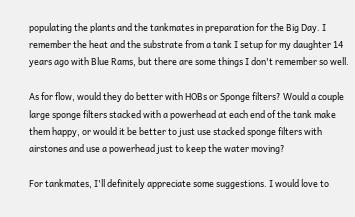populating the plants and the tankmates in preparation for the Big Day. I remember the heat and the substrate from a tank I setup for my daughter 14 years ago with Blue Rams, but there are some things I don't remember so well.

As for flow, would they do better with HOBs or Sponge filters? Would a couple large sponge filters stacked with a powerhead at each end of the tank make them happy, or would it be better to just use stacked sponge filters with airstones and use a powerhead just to keep the water moving?

For tankmates, I'll definitely appreciate some suggestions. I would love to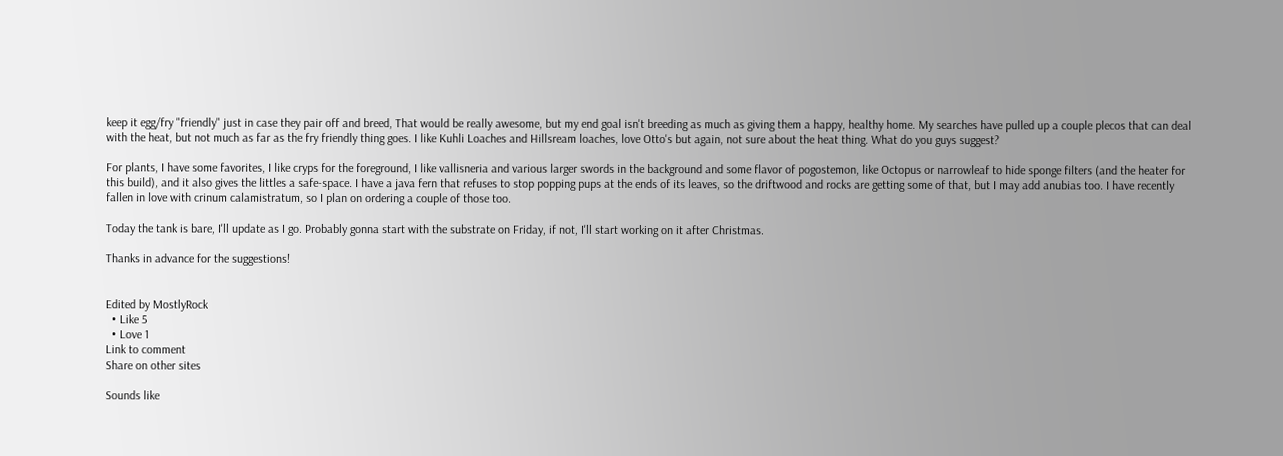keep it egg/fry "friendly" just in case they pair off and breed, That would be really awesome, but my end goal isn't breeding as much as giving them a happy, healthy home. My searches have pulled up a couple plecos that can deal with the heat, but not much as far as the fry friendly thing goes. I like Kuhli Loaches and Hillsream loaches, love Otto's but again, not sure about the heat thing. What do you guys suggest?

For plants, I have some favorites, I like cryps for the foreground, I like vallisneria and various larger swords in the background and some flavor of pogostemon, like Octopus or narrowleaf to hide sponge filters (and the heater for this build), and it also gives the littles a safe-space. I have a java fern that refuses to stop popping pups at the ends of its leaves, so the driftwood and rocks are getting some of that, but I may add anubias too. I have recently fallen in love with crinum calamistratum, so I plan on ordering a couple of those too.

Today the tank is bare, I'll update as I go. Probably gonna start with the substrate on Friday, if not, I'll start working on it after Christmas.

Thanks in advance for the suggestions!


Edited by MostlyRock
  • Like 5
  • Love 1
Link to comment
Share on other sites

Sounds like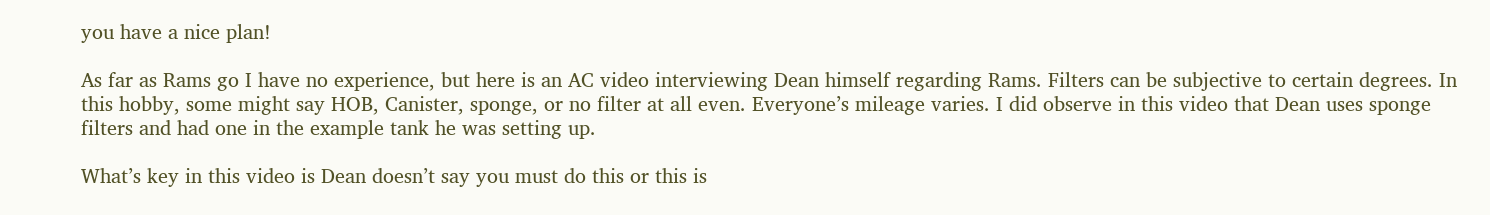you have a nice plan!

As far as Rams go I have no experience, but here is an AC video interviewing Dean himself regarding Rams. Filters can be subjective to certain degrees. In this hobby, some might say HOB, Canister, sponge, or no filter at all even. Everyone’s mileage varies. I did observe in this video that Dean uses sponge filters and had one in the example tank he was setting up.

What’s key in this video is Dean doesn’t say you must do this or this is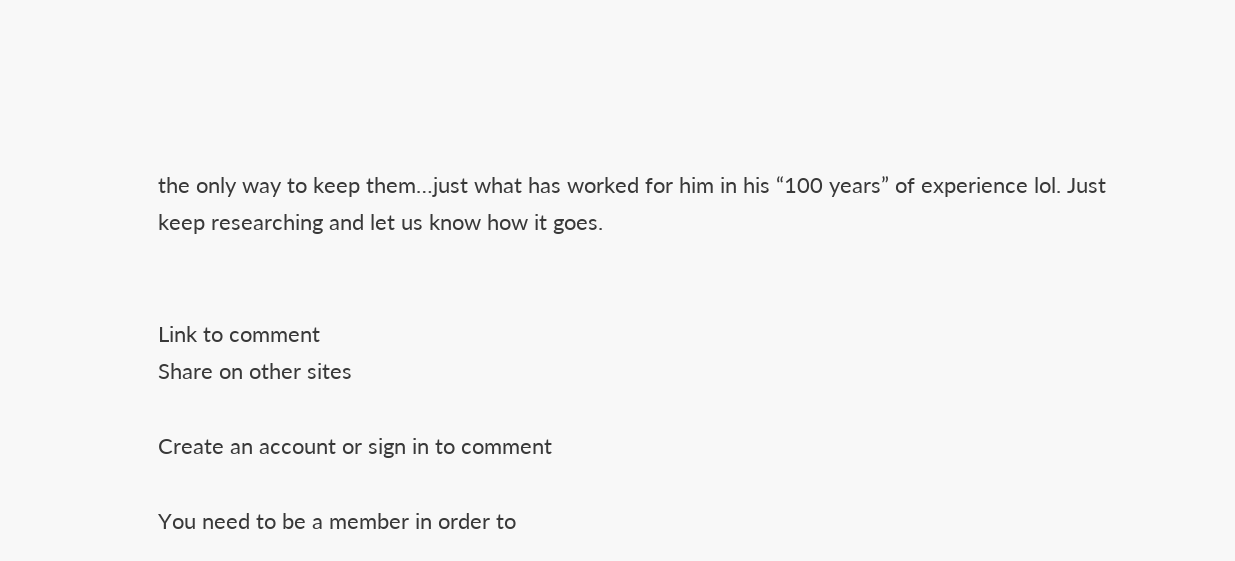the only way to keep them…just what has worked for him in his “100 years” of experience lol. Just keep researching and let us know how it goes.


Link to comment
Share on other sites

Create an account or sign in to comment

You need to be a member in order to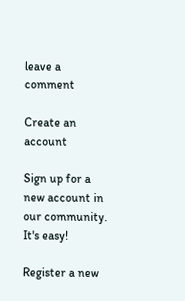leave a comment

Create an account

Sign up for a new account in our community. It's easy!

Register a new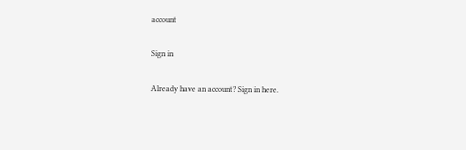account

Sign in

Already have an account? Sign in here.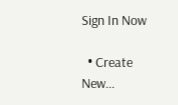Sign In Now

  • Create New...